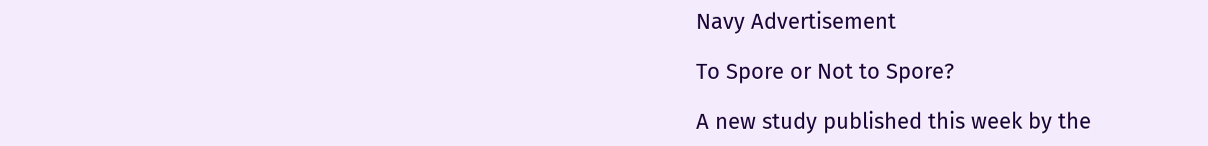Navy Advertisement

To Spore or Not to Spore?

A new study published this week by the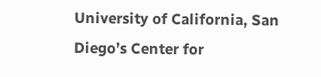University of California, San Diego’s Center for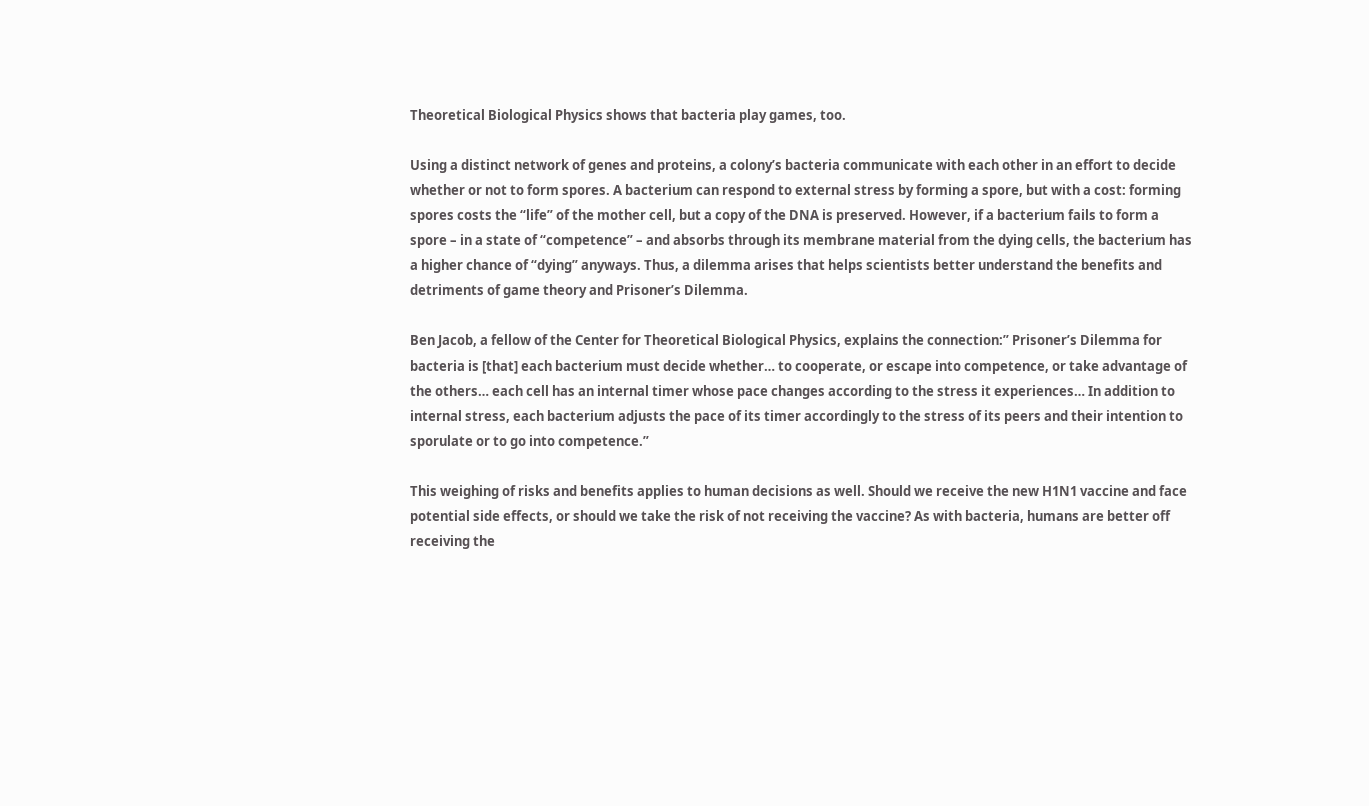Theoretical Biological Physics shows that bacteria play games, too.

Using a distinct network of genes and proteins, a colony’s bacteria communicate with each other in an effort to decide whether or not to form spores. A bacterium can respond to external stress by forming a spore, but with a cost: forming spores costs the “life” of the mother cell, but a copy of the DNA is preserved. However, if a bacterium fails to form a spore – in a state of “competence” – and absorbs through its membrane material from the dying cells, the bacterium has a higher chance of “dying” anyways. Thus, a dilemma arises that helps scientists better understand the benefits and detriments of game theory and Prisoner’s Dilemma.

Ben Jacob, a fellow of the Center for Theoretical Biological Physics, explains the connection:” Prisoner’s Dilemma for bacteria is [that] each bacterium must decide whether… to cooperate, or escape into competence, or take advantage of the others… each cell has an internal timer whose pace changes according to the stress it experiences… In addition to internal stress, each bacterium adjusts the pace of its timer accordingly to the stress of its peers and their intention to sporulate or to go into competence.”

This weighing of risks and benefits applies to human decisions as well. Should we receive the new H1N1 vaccine and face potential side effects, or should we take the risk of not receiving the vaccine? As with bacteria, humans are better off receiving the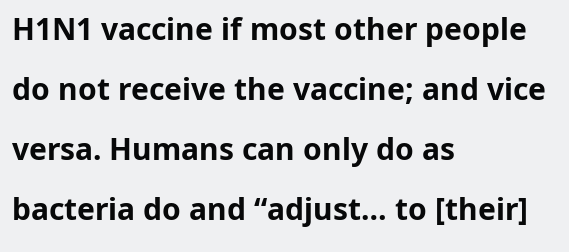H1N1 vaccine if most other people do not receive the vaccine; and vice versa. Humans can only do as bacteria do and “adjust… to [their]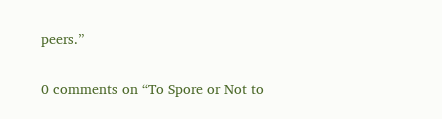peers.”


0 comments on “To Spore or Not to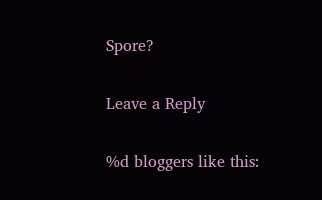Spore?

Leave a Reply

%d bloggers like this: